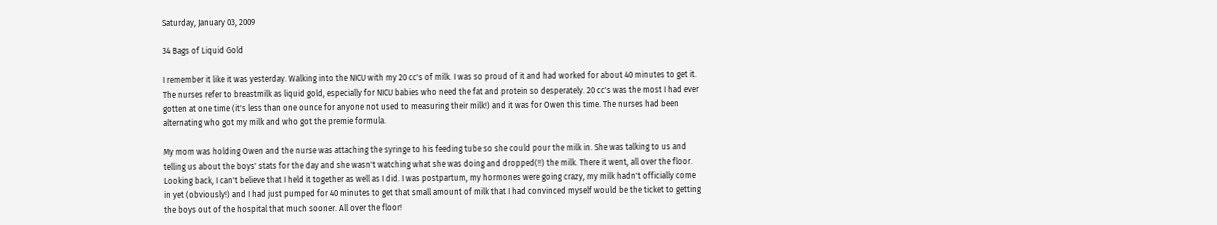Saturday, January 03, 2009

34 Bags of Liquid Gold

I remember it like it was yesterday. Walking into the NICU with my 20 cc's of milk. I was so proud of it and had worked for about 40 minutes to get it. The nurses refer to breastmilk as liquid gold, especially for NICU babies who need the fat and protein so desperately. 20 cc's was the most I had ever gotten at one time (it's less than one ounce for anyone not used to measuring their milk!) and it was for Owen this time. The nurses had been alternating who got my milk and who got the premie formula.

My mom was holding Owen and the nurse was attaching the syringe to his feeding tube so she could pour the milk in. She was talking to us and telling us about the boys' stats for the day and she wasn't watching what she was doing and dropped(!!) the milk. There it went, all over the floor. Looking back, I can't believe that I held it together as well as I did. I was postpartum, my hormones were going crazy, my milk hadn't officially come in yet (obviously!) and I had just pumped for 40 minutes to get that small amount of milk that I had convinced myself would be the ticket to getting the boys out of the hospital that much sooner. All over the floor!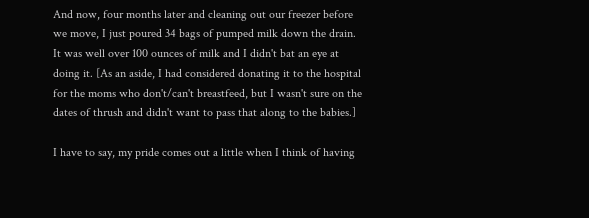And now, four months later and cleaning out our freezer before we move, I just poured 34 bags of pumped milk down the drain. It was well over 100 ounces of milk and I didn't bat an eye at doing it. [As an aside, I had considered donating it to the hospital for the moms who don't/can't breastfeed, but I wasn't sure on the dates of thrush and didn't want to pass that along to the babies.]

I have to say, my pride comes out a little when I think of having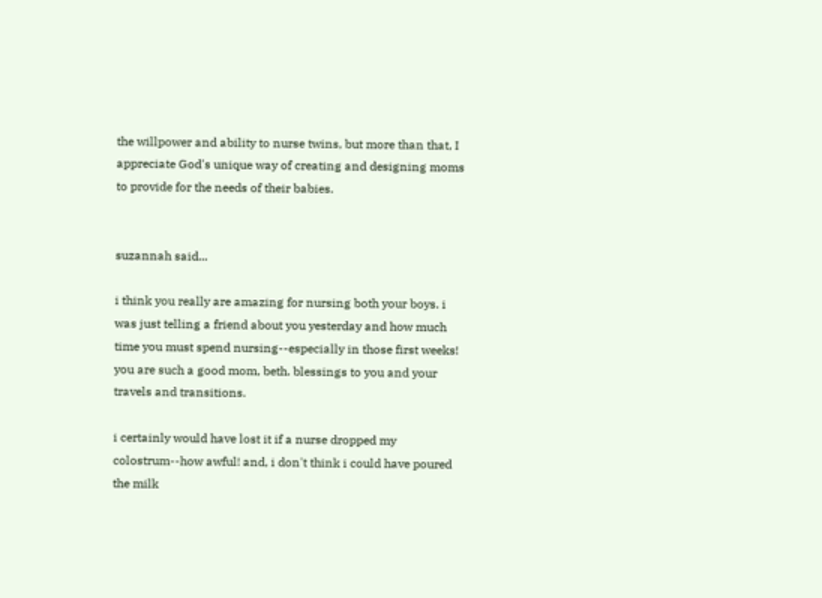the willpower and ability to nurse twins, but more than that, I appreciate God's unique way of creating and designing moms to provide for the needs of their babies.


suzannah said...

i think you really are amazing for nursing both your boys. i was just telling a friend about you yesterday and how much time you must spend nursing--especially in those first weeks! you are such a good mom, beth. blessings to you and your travels and transitions.

i certainly would have lost it if a nurse dropped my colostrum--how awful! and, i don't think i could have poured the milk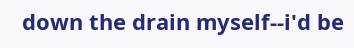down the drain myself--i'd be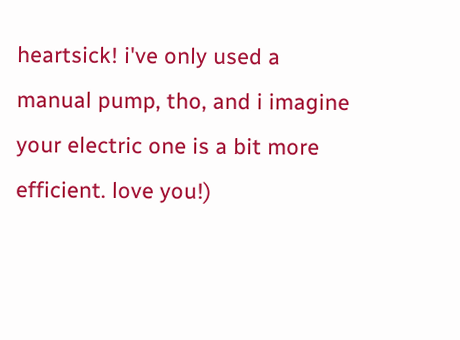heartsick! i've only used a manual pump, tho, and i imagine your electric one is a bit more efficient. love you!)